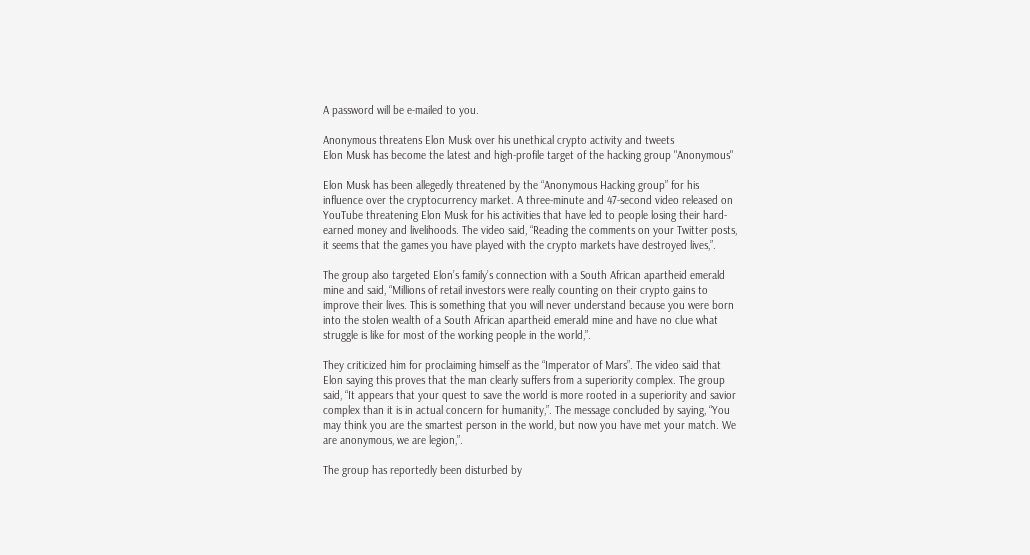A password will be e-mailed to you.

Anonymous threatens Elon Musk over his unethical crypto activity and tweets
Elon Musk has become the latest and high-profile target of the hacking group "Anonymous"

Elon Musk has been allegedly threatened by the “Anonymous Hacking group” for his influence over the cryptocurrency market. A three-minute and 47-second video released on YouTube threatening Elon Musk for his activities that have led to people losing their hard-earned money and livelihoods. The video said, “Reading the comments on your Twitter posts, it seems that the games you have played with the crypto markets have destroyed lives,”.

The group also targeted Elon’s family’s connection with a South African apartheid emerald mine and said, “Millions of retail investors were really counting on their crypto gains to improve their lives. This is something that you will never understand because you were born into the stolen wealth of a South African apartheid emerald mine and have no clue what struggle is like for most of the working people in the world,”.

They criticized him for proclaiming himself as the “Imperator of Mars”. The video said that Elon saying this proves that the man clearly suffers from a superiority complex. The group said, “It appears that your quest to save the world is more rooted in a superiority and savior complex than it is in actual concern for humanity,”. The message concluded by saying, “You may think you are the smartest person in the world, but now you have met your match. We are anonymous, we are legion,”.

The group has reportedly been disturbed by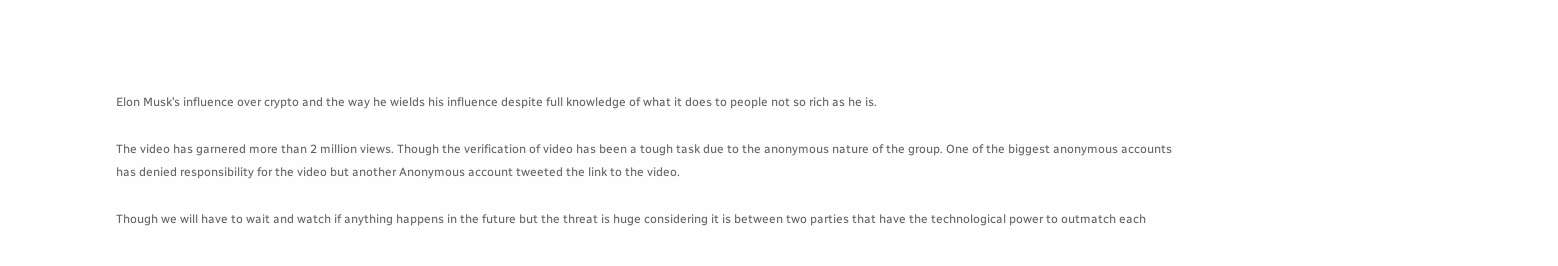Elon Musk’s influence over crypto and the way he wields his influence despite full knowledge of what it does to people not so rich as he is.

The video has garnered more than 2 million views. Though the verification of video has been a tough task due to the anonymous nature of the group. One of the biggest anonymous accounts has denied responsibility for the video but another Anonymous account tweeted the link to the video.

Though we will have to wait and watch if anything happens in the future but the threat is huge considering it is between two parties that have the technological power to outmatch each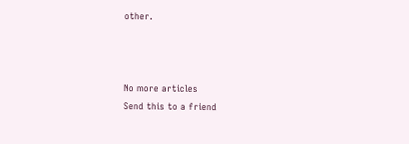other.



No more articles
Send this to a friend